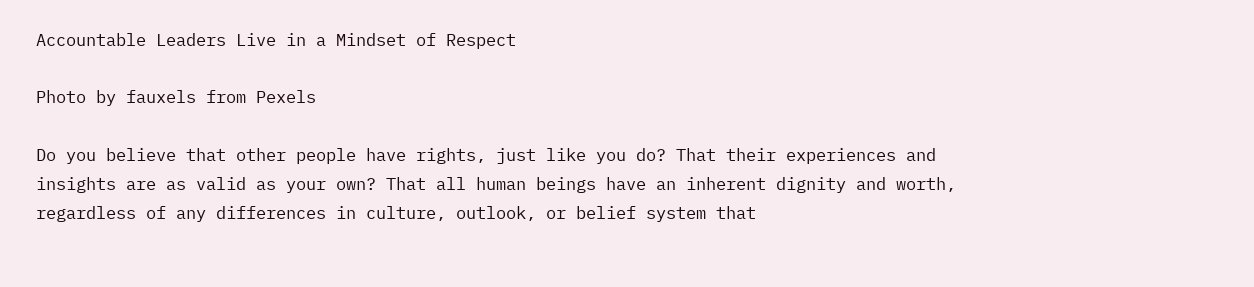Accountable Leaders Live in a Mindset of Respect

Photo by fauxels from Pexels

Do you believe that other people have rights, just like you do? That their experiences and insights are as valid as your own? That all human beings have an inherent dignity and worth, regardless of any differences in culture, outlook, or belief system that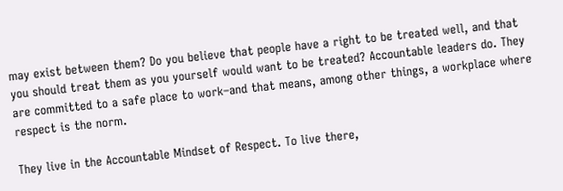may exist between them? Do you believe that people have a right to be treated well, and that you should treat them as you yourself would want to be treated? Accountable leaders do. They are committed to a safe place to work–and that means, among other things, a workplace where respect is the norm.

They live in the Accountable Mindset of Respect. To live there,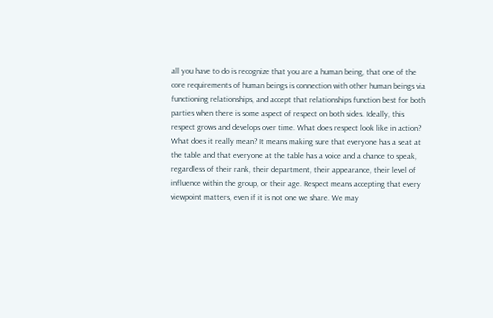all you have to do is recognize that you are a human being, that one of the core requirements of human beings is connection with other human beings via functioning relationships, and accept that relationships function best for both parties when there is some aspect of respect on both sides. Ideally, this respect grows and develops over time. What does respect look like in action? What does it really mean? It means making sure that everyone has a seat at the table and that everyone at the table has a voice and a chance to speak, regardless of their rank, their department, their appearance, their level of influence within the group, or their age. Respect means accepting that every viewpoint matters, even if it is not one we share. We may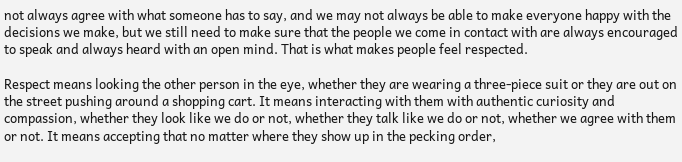not always agree with what someone has to say, and we may not always be able to make everyone happy with the decisions we make, but we still need to make sure that the people we come in contact with are always encouraged to speak and always heard with an open mind. That is what makes people feel respected.

Respect means looking the other person in the eye, whether they are wearing a three-piece suit or they are out on the street pushing around a shopping cart. It means interacting with them with authentic curiosity and compassion, whether they look like we do or not, whether they talk like we do or not, whether we agree with them or not. It means accepting that no matter where they show up in the pecking order,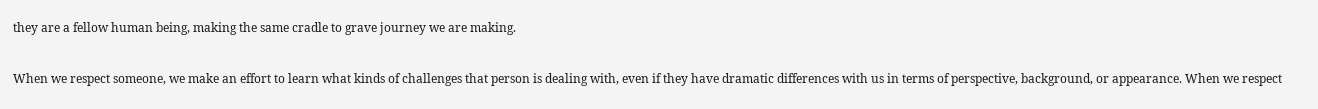they are a fellow human being, making the same cradle to grave journey we are making.

When we respect someone, we make an effort to learn what kinds of challenges that person is dealing with, even if they have dramatic differences with us in terms of perspective, background, or appearance. When we respect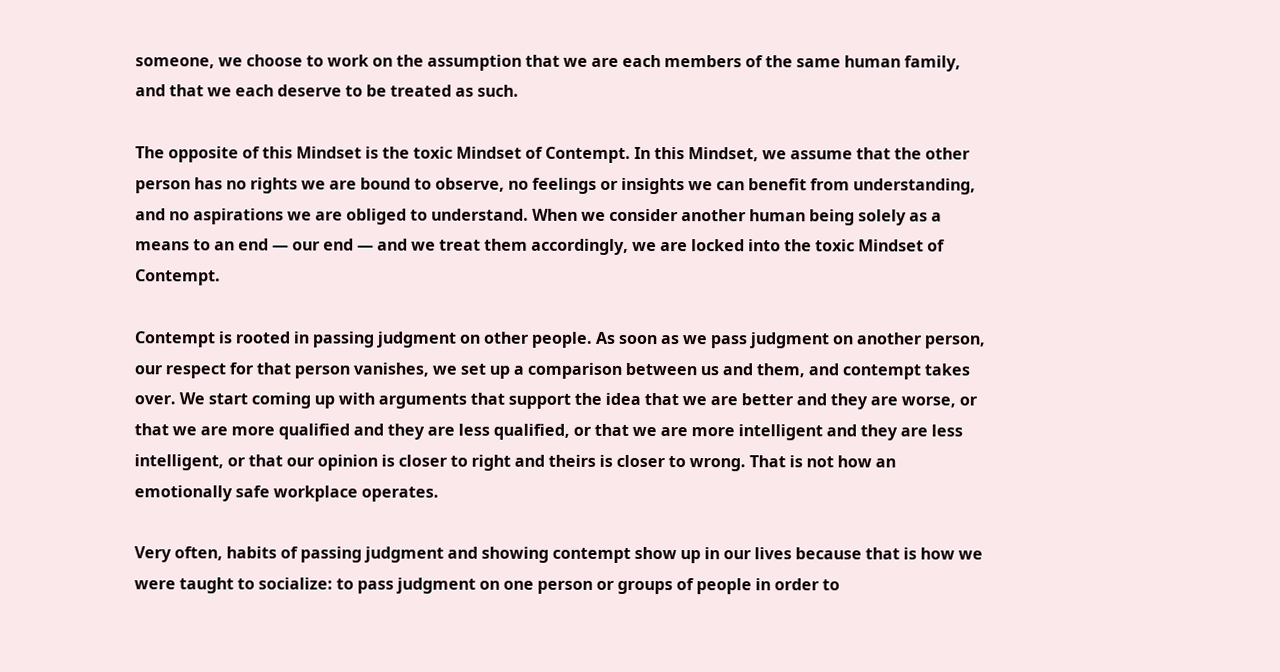someone, we choose to work on the assumption that we are each members of the same human family, and that we each deserve to be treated as such.

The opposite of this Mindset is the toxic Mindset of Contempt. In this Mindset, we assume that the other person has no rights we are bound to observe, no feelings or insights we can benefit from understanding, and no aspirations we are obliged to understand. When we consider another human being solely as a means to an end — our end — and we treat them accordingly, we are locked into the toxic Mindset of Contempt.

Contempt is rooted in passing judgment on other people. As soon as we pass judgment on another person, our respect for that person vanishes, we set up a comparison between us and them, and contempt takes over. We start coming up with arguments that support the idea that we are better and they are worse, or that we are more qualified and they are less qualified, or that we are more intelligent and they are less intelligent, or that our opinion is closer to right and theirs is closer to wrong. That is not how an emotionally safe workplace operates.

Very often, habits of passing judgment and showing contempt show up in our lives because that is how we were taught to socialize: to pass judgment on one person or groups of people in order to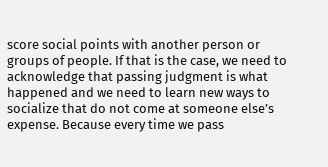score social points with another person or groups of people. If that is the case, we need to acknowledge that passing judgment is what happened and we need to learn new ways to socialize that do not come at someone else’s expense. Because every time we pass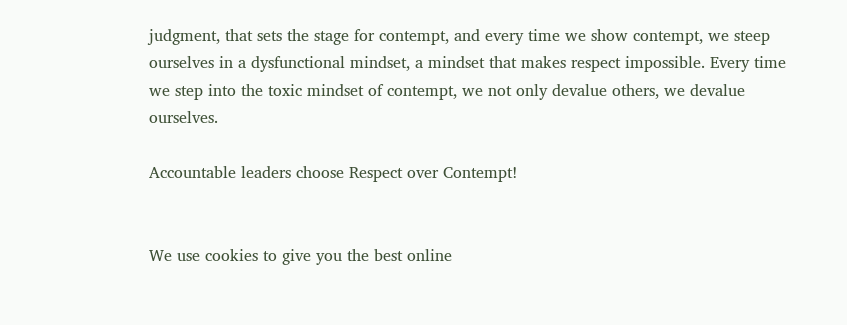judgment, that sets the stage for contempt, and every time we show contempt, we steep ourselves in a dysfunctional mindset, a mindset that makes respect impossible. Every time we step into the toxic mindset of contempt, we not only devalue others, we devalue ourselves.

Accountable leaders choose Respect over Contempt!


We use cookies to give you the best online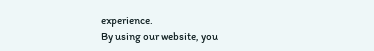experience.
By using our website, you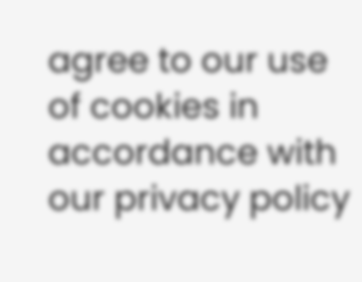agree to our use of cookies in accordance with our privacy policy